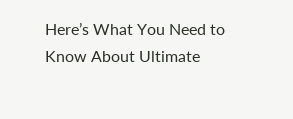Here’s What You Need to Know About Ultimate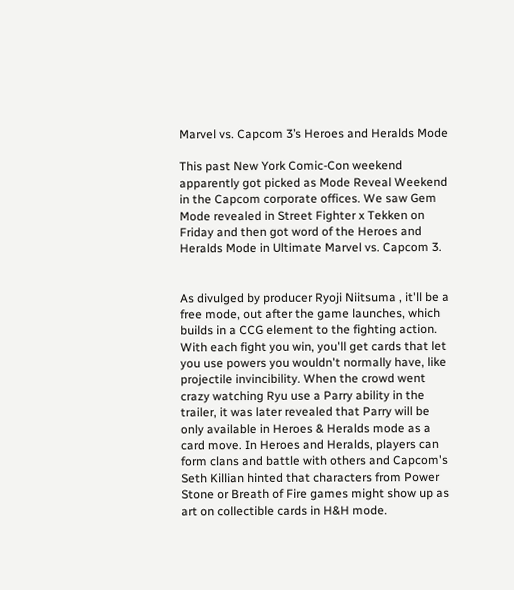Marvel vs. Capcom 3’s Heroes and Heralds Mode

This past New York Comic-Con weekend apparently got picked as Mode Reveal Weekend in the Capcom corporate offices. We saw Gem Mode revealed in Street Fighter x Tekken on Friday and then got word of the Heroes and Heralds Mode in Ultimate Marvel vs. Capcom 3.


As divulged by producer Ryoji Niitsuma , it'll be a free mode, out after the game launches, which builds in a CCG element to the fighting action. With each fight you win, you'll get cards that let you use powers you wouldn't normally have, like projectile invincibility. When the crowd went crazy watching Ryu use a Parry ability in the trailer, it was later revealed that Parry will be only available in Heroes & Heralds mode as a card move. In Heroes and Heralds, players can form clans and battle with others and Capcom's Seth Killian hinted that characters from Power Stone or Breath of Fire games might show up as art on collectible cards in H&H mode.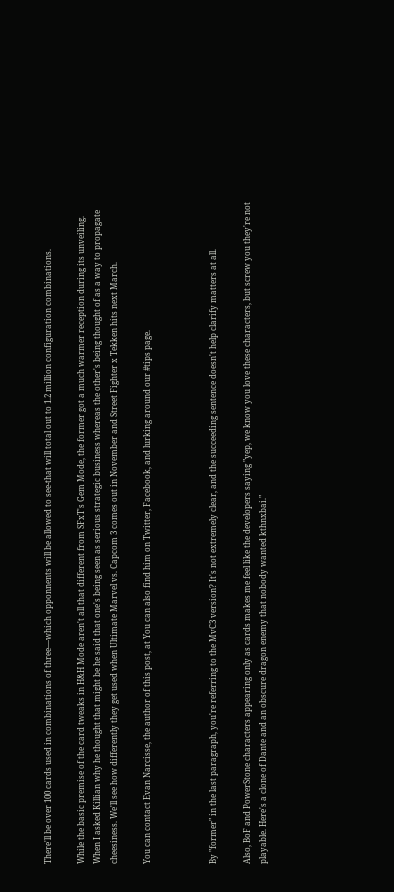There'll be over 100 cards used in combinations of three—which opponnents will be allowed to see-that will total out to 1.2 million configuration combinations.

While the basic premise of the card tweaks in H&H Mode aren't all that different from SFxT's Gem Mode, the former got a much warmer reception during its unveiling. When I asked Killian why he thought that might be he said that one's being seen as serious strategic business whereas the other's being thought of as a way to propagate cheesiness. We'll see how differently they get used when Ultimate Marvel vs. Capcom 3 comes out in November and Street Fighter x Tekken hits next March.

You can contact Evan Narcisse, the author of this post, at You can also find him on Twitter, Facebook, and lurking around our #tips page.



By "former" in the last paragraph, you're referring to the MvC3 version? It's not extremely clear, and the succeeding sentence doesn't help clarify matters at all.

Also, BoF and PowerStone characters appearing only as cards makes me feel like the developers saying "yep, we know you love these characters, but screw you they're not playable. Here's a clone of Dante and an obscure dragon enemy that nobody wanted kthnxbai."